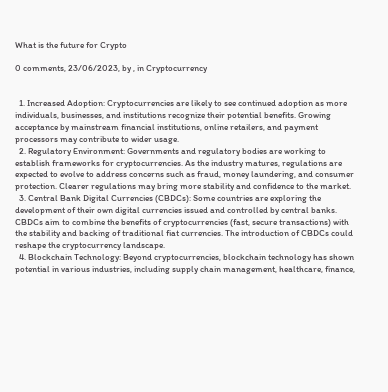What is the future for Crypto

0 comments, 23/06/2023, by , in Cryptocurrency


  1. Increased Adoption: Cryptocurrencies are likely to see continued adoption as more individuals, businesses, and institutions recognize their potential benefits. Growing acceptance by mainstream financial institutions, online retailers, and payment processors may contribute to wider usage.
  2. Regulatory Environment: Governments and regulatory bodies are working to establish frameworks for cryptocurrencies. As the industry matures, regulations are expected to evolve to address concerns such as fraud, money laundering, and consumer protection. Clearer regulations may bring more stability and confidence to the market.
  3. Central Bank Digital Currencies (CBDCs): Some countries are exploring the development of their own digital currencies issued and controlled by central banks. CBDCs aim to combine the benefits of cryptocurrencies (fast, secure transactions) with the stability and backing of traditional fiat currencies. The introduction of CBDCs could reshape the cryptocurrency landscape.
  4. Blockchain Technology: Beyond cryptocurrencies, blockchain technology has shown potential in various industries, including supply chain management, healthcare, finance,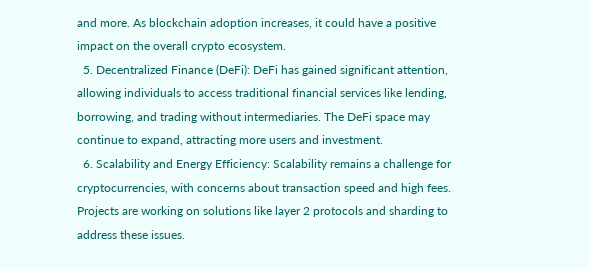and more. As blockchain adoption increases, it could have a positive impact on the overall crypto ecosystem.
  5. Decentralized Finance (DeFi): DeFi has gained significant attention, allowing individuals to access traditional financial services like lending, borrowing, and trading without intermediaries. The DeFi space may continue to expand, attracting more users and investment.
  6. Scalability and Energy Efficiency: Scalability remains a challenge for cryptocurrencies, with concerns about transaction speed and high fees. Projects are working on solutions like layer 2 protocols and sharding to address these issues.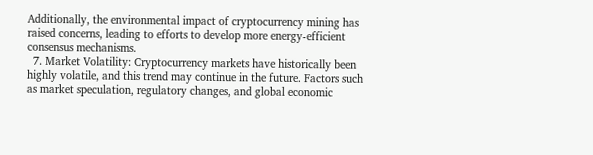Additionally, the environmental impact of cryptocurrency mining has raised concerns, leading to efforts to develop more energy-efficient consensus mechanisms.
  7. Market Volatility: Cryptocurrency markets have historically been highly volatile, and this trend may continue in the future. Factors such as market speculation, regulatory changes, and global economic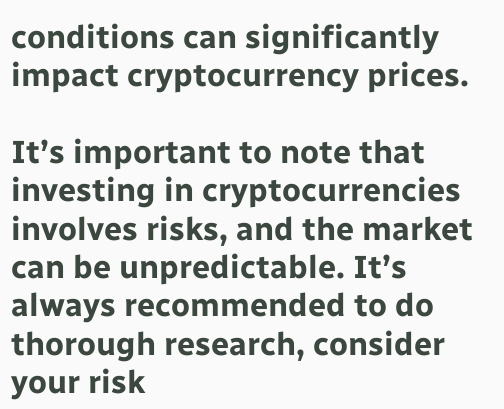conditions can significantly impact cryptocurrency prices.

It’s important to note that investing in cryptocurrencies involves risks, and the market can be unpredictable. It’s always recommended to do thorough research, consider your risk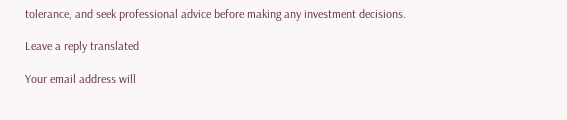tolerance, and seek professional advice before making any investment decisions.

Leave a reply translated

Your email address will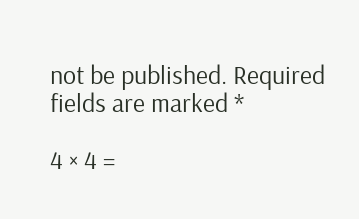not be published. Required fields are marked *

4 × 4 =